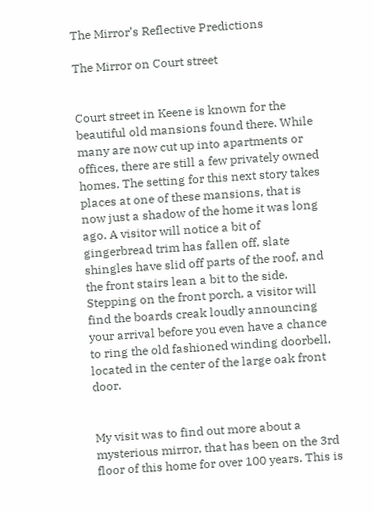The Mirror’s Reflective Predictions

The Mirror on Court street


Court street in Keene is known for the beautiful old mansions found there. While many are now cut up into apartments or offices, there are still a few privately owned homes. The setting for this next story takes places at one of these mansions, that is now just a shadow of the home it was long ago. A visitor will notice a bit of gingerbread trim has fallen off, slate shingles have slid off parts of the roof, and the front stairs lean a bit to the side. Stepping on the front porch, a visitor will find the boards creak loudly announcing your arrival before you even have a chance to ring the old fashioned winding doorbell, located in the center of the large oak front door.


My visit was to find out more about a mysterious mirror, that has been on the 3rd floor of this home for over 100 years. This is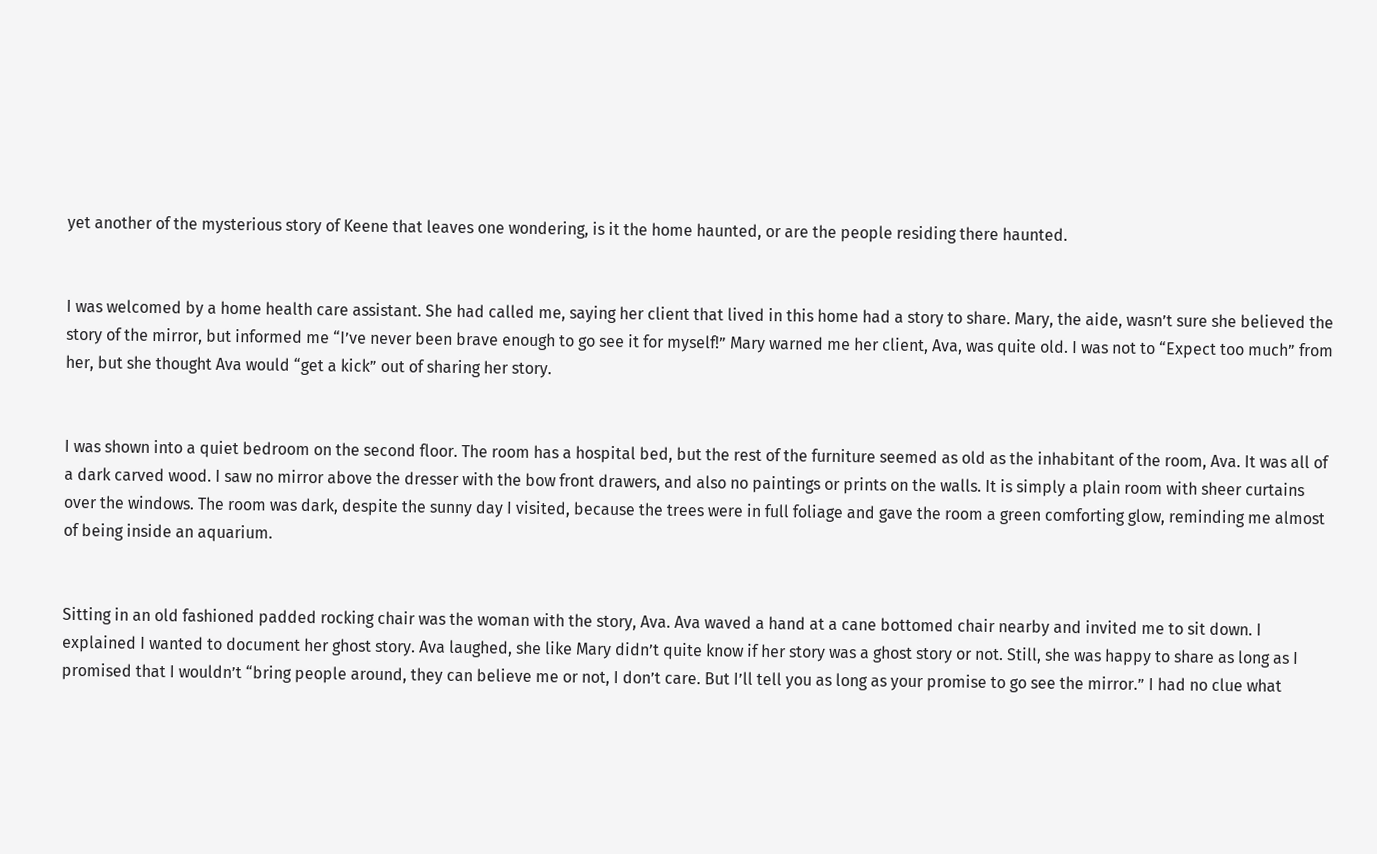yet another of the mysterious story of Keene that leaves one wondering, is it the home haunted, or are the people residing there haunted.


I was welcomed by a home health care assistant. She had called me, saying her client that lived in this home had a story to share. Mary, the aide, wasn’t sure she believed the story of the mirror, but informed me “I’ve never been brave enough to go see it for myself!” Mary warned me her client, Ava, was quite old. I was not to “Expect too much” from her, but she thought Ava would “get a kick” out of sharing her story.


I was shown into a quiet bedroom on the second floor. The room has a hospital bed, but the rest of the furniture seemed as old as the inhabitant of the room, Ava. It was all of a dark carved wood. I saw no mirror above the dresser with the bow front drawers, and also no paintings or prints on the walls. It is simply a plain room with sheer curtains over the windows. The room was dark, despite the sunny day I visited, because the trees were in full foliage and gave the room a green comforting glow, reminding me almost of being inside an aquarium.


Sitting in an old fashioned padded rocking chair was the woman with the story, Ava. Ava waved a hand at a cane bottomed chair nearby and invited me to sit down. I explained I wanted to document her ghost story. Ava laughed, she like Mary didn’t quite know if her story was a ghost story or not. Still, she was happy to share as long as I promised that I wouldn’t “bring people around, they can believe me or not, I don’t care. But I’ll tell you as long as your promise to go see the mirror.” I had no clue what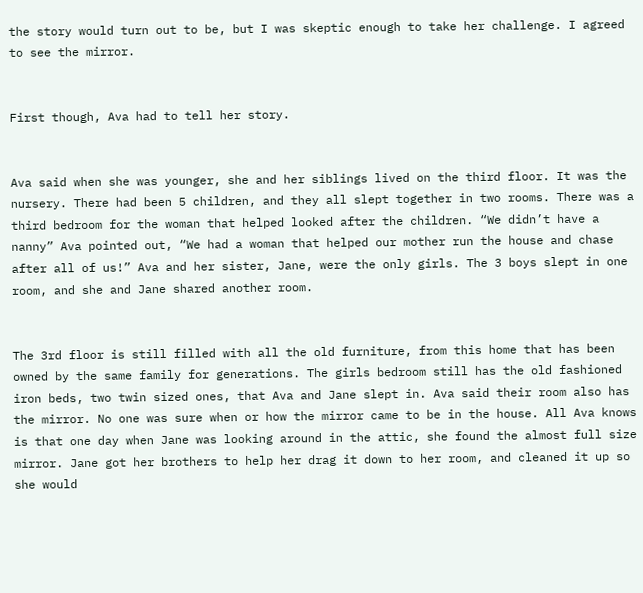the story would turn out to be, but I was skeptic enough to take her challenge. I agreed to see the mirror.


First though, Ava had to tell her story.


Ava said when she was younger, she and her siblings lived on the third floor. It was the nursery. There had been 5 children, and they all slept together in two rooms. There was a third bedroom for the woman that helped looked after the children. “We didn’t have a nanny” Ava pointed out, “We had a woman that helped our mother run the house and chase after all of us!” Ava and her sister, Jane, were the only girls. The 3 boys slept in one room, and she and Jane shared another room.


The 3rd floor is still filled with all the old furniture, from this home that has been owned by the same family for generations. The girls bedroom still has the old fashioned iron beds, two twin sized ones, that Ava and Jane slept in. Ava said their room also has the mirror. No one was sure when or how the mirror came to be in the house. All Ava knows is that one day when Jane was looking around in the attic, she found the almost full size mirror. Jane got her brothers to help her drag it down to her room, and cleaned it up so she would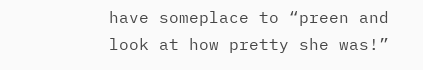have someplace to “preen and look at how pretty she was!”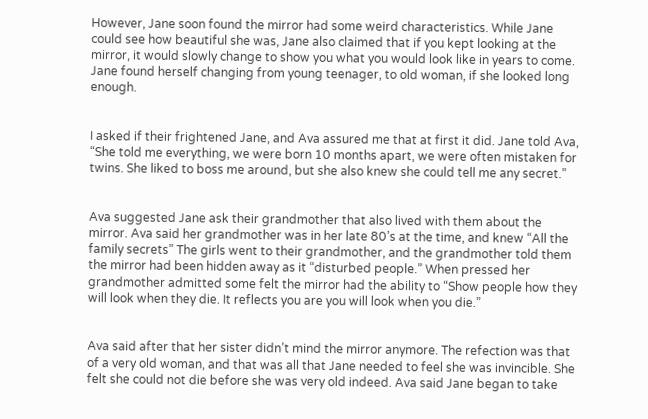However, Jane soon found the mirror had some weird characteristics. While Jane could see how beautiful she was, Jane also claimed that if you kept looking at the mirror, it would slowly change to show you what you would look like in years to come. Jane found herself changing from young teenager, to old woman, if she looked long enough.


I asked if their frightened Jane, and Ava assured me that at first it did. Jane told Ava, “She told me everything, we were born 10 months apart, we were often mistaken for twins. She liked to boss me around, but she also knew she could tell me any secret.”


Ava suggested Jane ask their grandmother that also lived with them about the mirror. Ava said her grandmother was in her late 80’s at the time, and knew “All the family secrets” The girls went to their grandmother, and the grandmother told them the mirror had been hidden away as it “disturbed people.” When pressed her grandmother admitted some felt the mirror had the ability to “Show people how they will look when they die. It reflects you are you will look when you die.”


Ava said after that her sister didn’t mind the mirror anymore. The refection was that of a very old woman, and that was all that Jane needed to feel she was invincible. She felt she could not die before she was very old indeed. Ava said Jane began to take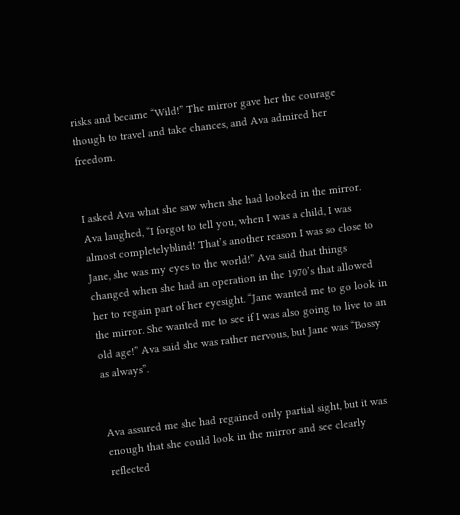risks and became “Wild!” The mirror gave her the courage though to travel and take chances, and Ava admired her freedom.


I asked Ava what she saw when she had looked in the mirror. Ava laughed, “I forgot to tell you, when I was a child, I was almost completelyblind! That’s another reason I was so close to Jane, she was my eyes to the world!” Ava said that things changed when she had an operation in the 1970’s that allowed her to regain part of her eyesight. “Jane wanted me to go look in the mirror. She wanted me to see if I was also going to live to an old age!” Ava said she was rather nervous, but Jane was “Bossy as always”.


Ava assured me she had regained only partial sight, but it was enough that she could look in the mirror and see clearly reflected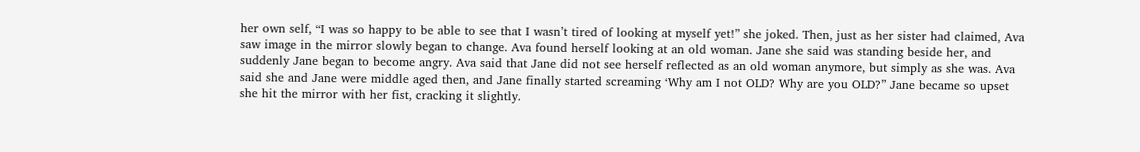her own self, “I was so happy to be able to see that I wasn’t tired of looking at myself yet!” she joked. Then, just as her sister had claimed, Ava saw image in the mirror slowly began to change. Ava found herself looking at an old woman. Jane she said was standing beside her, and suddenly Jane began to become angry. Ava said that Jane did not see herself reflected as an old woman anymore, but simply as she was. Ava said she and Jane were middle aged then, and Jane finally started screaming ‘Why am I not OLD? Why are you OLD?” Jane became so upset she hit the mirror with her fist, cracking it slightly.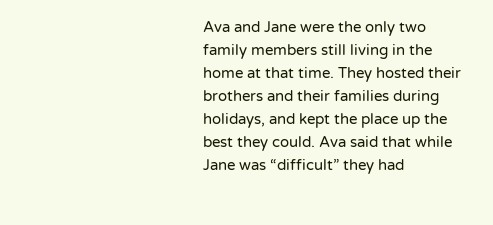Ava and Jane were the only two family members still living in the home at that time. They hosted their brothers and their families during holidays, and kept the place up the best they could. Ava said that while Jane was “difficult” they had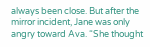always been close. But after the mirror incident, Jane was only angry toward Ava. “She thought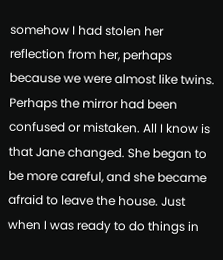somehow I had stolen her reflection from her, perhaps because we were almost like twins. Perhaps the mirror had been confused or mistaken. All I know is that Jane changed. She began to be more careful, and she became afraid to leave the house. Just when I was ready to do things in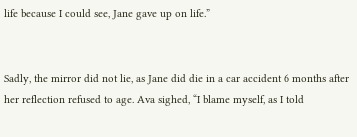life because I could see, Jane gave up on life.”


Sadly, the mirror did not lie, as Jane did die in a car accident 6 months after her reflection refused to age. Ava sighed, “I blame myself, as I told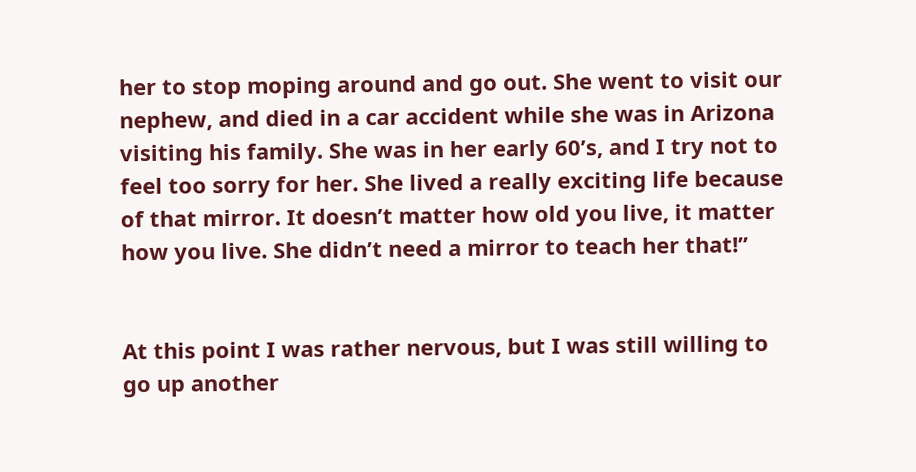her to stop moping around and go out. She went to visit our nephew, and died in a car accident while she was in Arizona visiting his family. She was in her early 60’s, and I try not to feel too sorry for her. She lived a really exciting life because of that mirror. It doesn’t matter how old you live, it matter how you live. She didn’t need a mirror to teach her that!”


At this point I was rather nervous, but I was still willing to go up another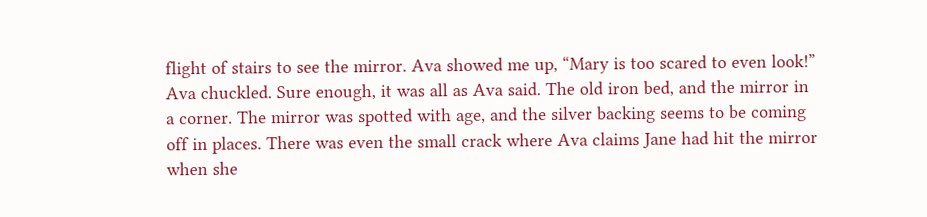flight of stairs to see the mirror. Ava showed me up, “Mary is too scared to even look!” Ava chuckled. Sure enough, it was all as Ava said. The old iron bed, and the mirror in a corner. The mirror was spotted with age, and the silver backing seems to be coming off in places. There was even the small crack where Ava claims Jane had hit the mirror when she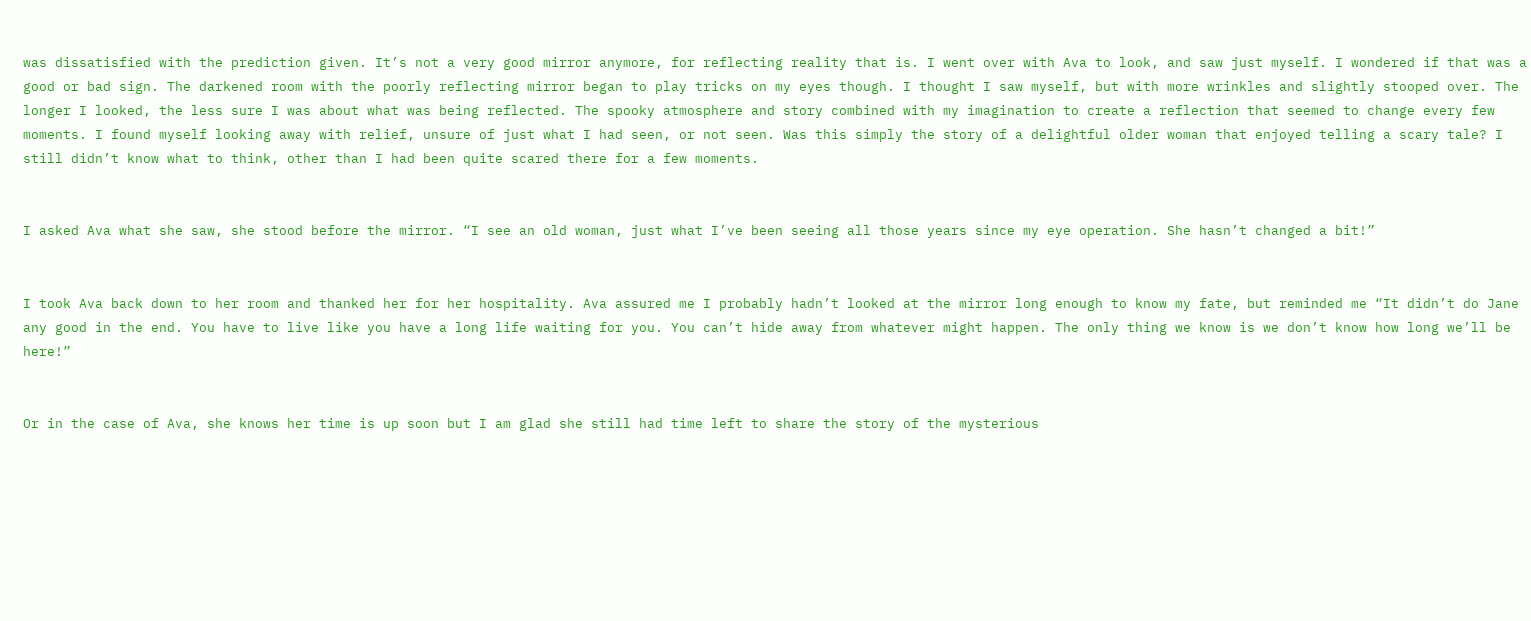was dissatisfied with the prediction given. It’s not a very good mirror anymore, for reflecting reality that is. I went over with Ava to look, and saw just myself. I wondered if that was a good or bad sign. The darkened room with the poorly reflecting mirror began to play tricks on my eyes though. I thought I saw myself, but with more wrinkles and slightly stooped over. The longer I looked, the less sure I was about what was being reflected. The spooky atmosphere and story combined with my imagination to create a reflection that seemed to change every few moments. I found myself looking away with relief, unsure of just what I had seen, or not seen. Was this simply the story of a delightful older woman that enjoyed telling a scary tale? I still didn’t know what to think, other than I had been quite scared there for a few moments.


I asked Ava what she saw, she stood before the mirror. “I see an old woman, just what I’ve been seeing all those years since my eye operation. She hasn’t changed a bit!”


I took Ava back down to her room and thanked her for her hospitality. Ava assured me I probably hadn’t looked at the mirror long enough to know my fate, but reminded me “It didn’t do Jane any good in the end. You have to live like you have a long life waiting for you. You can’t hide away from whatever might happen. The only thing we know is we don’t know how long we’ll be here!”


Or in the case of Ava, she knows her time is up soon but I am glad she still had time left to share the story of the mysterious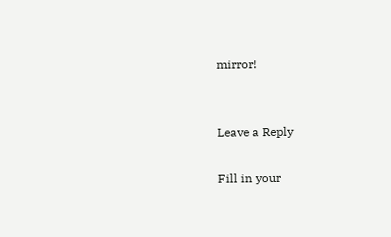mirror!


Leave a Reply

Fill in your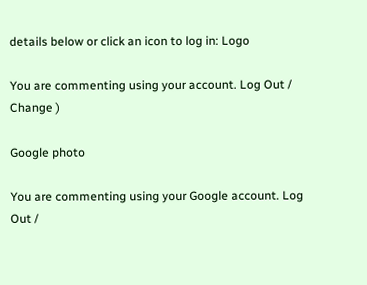details below or click an icon to log in: Logo

You are commenting using your account. Log Out /  Change )

Google photo

You are commenting using your Google account. Log Out /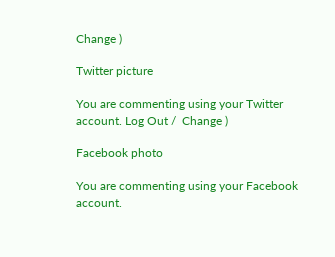Change )

Twitter picture

You are commenting using your Twitter account. Log Out /  Change )

Facebook photo

You are commenting using your Facebook account.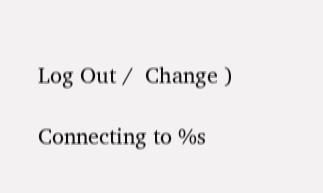Log Out /  Change )

Connecting to %s